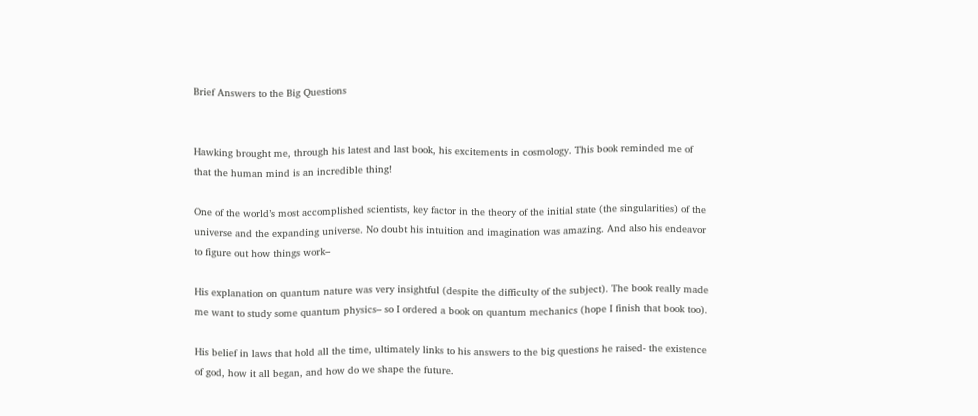Brief Answers to the Big Questions


Hawking brought me, through his latest and last book, his excitements in cosmology. This book reminded me of that the human mind is an incredible thing!

One of the world’s most accomplished scientists, key factor in the theory of the initial state (the singularities) of the universe and the expanding universe. No doubt his intuition and imagination was amazing. And also his endeavor to figure out how things work–

His explanation on quantum nature was very insightful (despite the difficulty of the subject). The book really made me want to study some quantum physics– so I ordered a book on quantum mechanics (hope I finish that book too).

His belief in laws that hold all the time, ultimately links to his answers to the big questions he raised- the existence of god, how it all began, and how do we shape the future.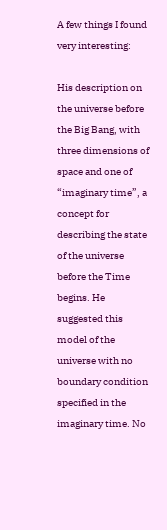A few things I found very interesting:

His description on the universe before the Big Bang, with three dimensions of space and one of “imaginary time”, a concept for describing the state of the universe before the Time begins. He suggested this model of the universe with no boundary condition specified in the imaginary time. No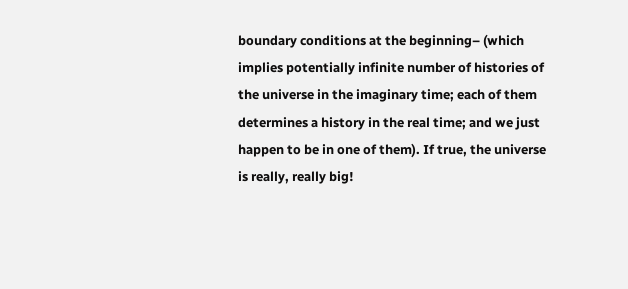boundary conditions at the beginning– (which implies potentially infinite number of histories of the universe in the imaginary time; each of them determines a history in the real time; and we just happen to be in one of them). If true, the universe is really, really big!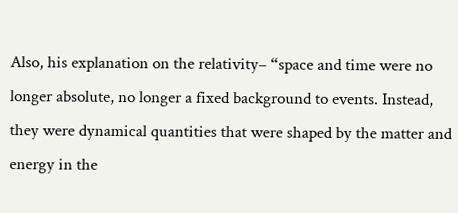Also, his explanation on the relativity– “space and time were no longer absolute, no longer a fixed background to events. Instead, they were dynamical quantities that were shaped by the matter and energy in the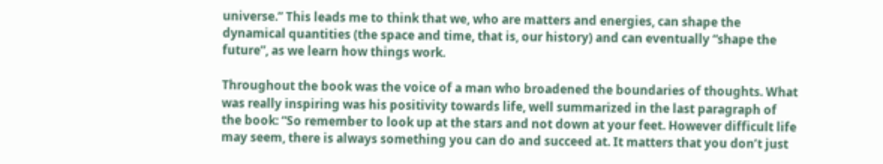universe.” This leads me to think that we, who are matters and energies, can shape the dynamical quantities (the space and time, that is, our history) and can eventually “shape the future”, as we learn how things work.

Throughout the book was the voice of a man who broadened the boundaries of thoughts. What was really inspiring was his positivity towards life, well summarized in the last paragraph of the book: “So remember to look up at the stars and not down at your feet. However difficult life may seem, there is always something you can do and succeed at. It matters that you don’t just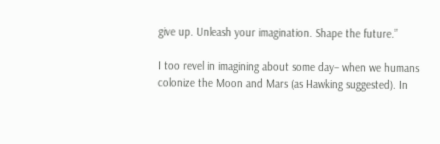give up. Unleash your imagination. Shape the future.”

I too revel in imagining about some day– when we humans colonize the Moon and Mars (as Hawking suggested). In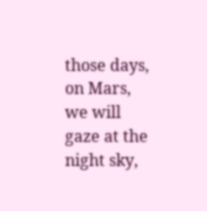those days, on Mars, we will gaze at the night sky,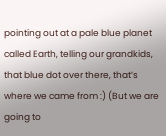pointing out at a pale blue planet called Earth, telling our grandkids, that blue dot over there, that’s where we came from :) (But we are going to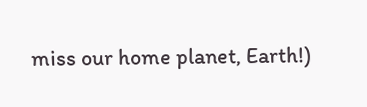miss our home planet, Earth!)